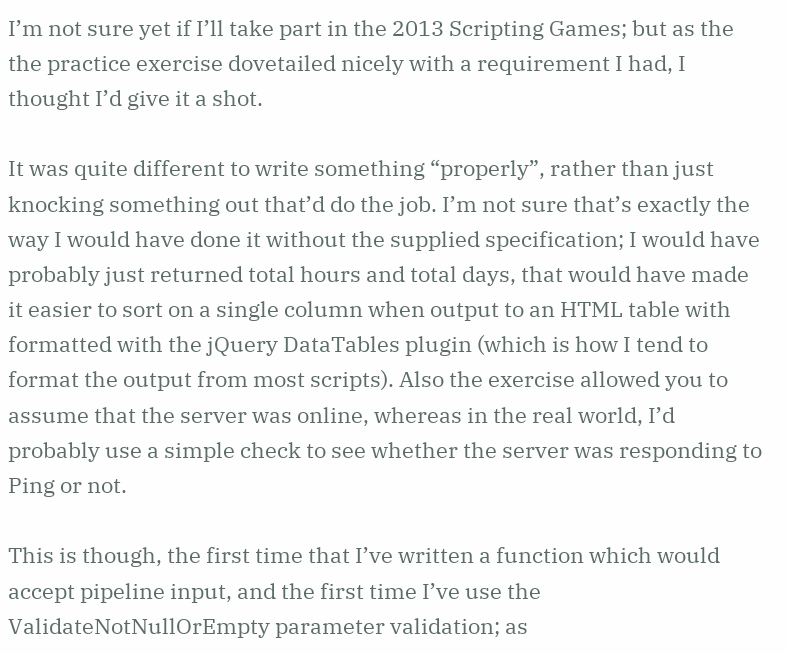I’m not sure yet if I’ll take part in the 2013 Scripting Games; but as the the practice exercise dovetailed nicely with a requirement I had, I thought I’d give it a shot.

It was quite different to write something “properly”, rather than just knocking something out that’d do the job. I’m not sure that’s exactly the way I would have done it without the supplied specification; I would have probably just returned total hours and total days, that would have made it easier to sort on a single column when output to an HTML table with formatted with the jQuery DataTables plugin (which is how I tend to format the output from most scripts). Also the exercise allowed you to assume that the server was online, whereas in the real world, I’d probably use a simple check to see whether the server was responding to Ping or not.

This is though, the first time that I’ve written a function which would accept pipeline input, and the first time I’ve use the ValidateNotNullOrEmpty parameter validation; as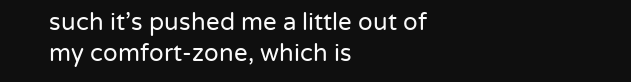such it’s pushed me a little out of my comfort-zone, which is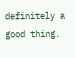definitely a good thing.